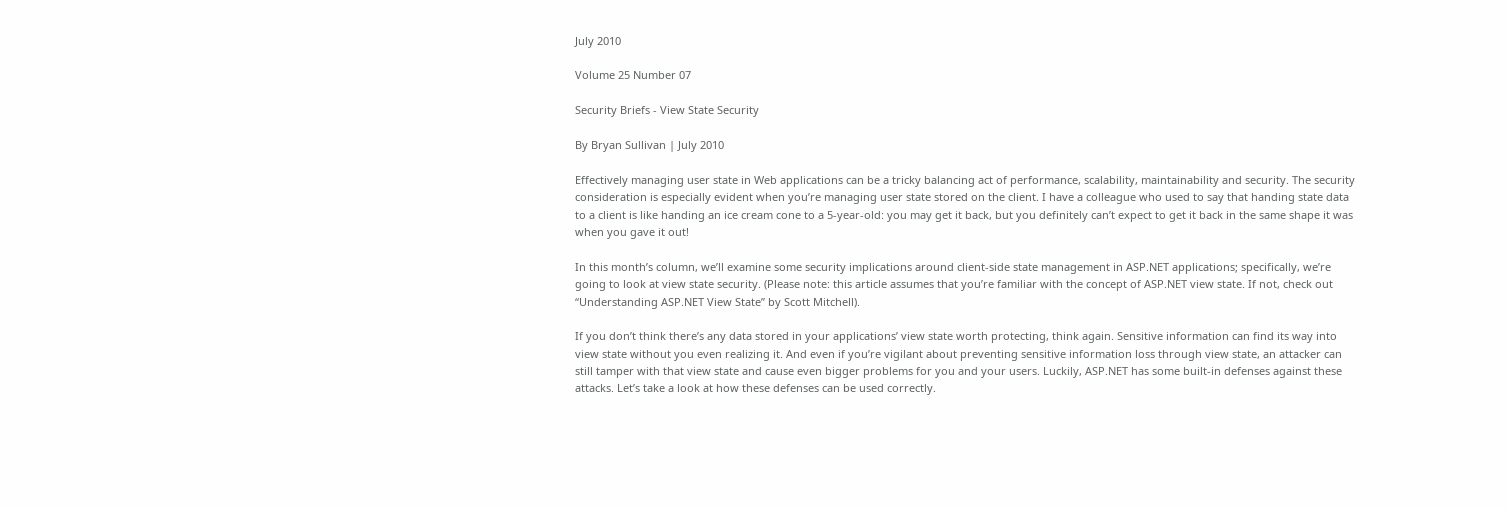July 2010

Volume 25 Number 07

Security Briefs - View State Security

By Bryan Sullivan | July 2010

Effectively managing user state in Web applications can be a tricky balancing act of performance, scalability, maintainability and security. The security consideration is especially evident when you’re managing user state stored on the client. I have a colleague who used to say that handing state data to a client is like handing an ice cream cone to a 5-year-old: you may get it back, but you definitely can’t expect to get it back in the same shape it was when you gave it out!

In this month’s column, we’ll examine some security implications around client-side state management in ASP.NET applications; specifically, we’re going to look at view state security. (Please note: this article assumes that you’re familiar with the concept of ASP.NET view state. If not, check out “Understanding ASP.NET View State” by Scott Mitchell).

If you don’t think there’s any data stored in your applications’ view state worth protecting, think again. Sensitive information can find its way into view state without you even realizing it. And even if you’re vigilant about preventing sensitive information loss through view state, an attacker can still tamper with that view state and cause even bigger problems for you and your users. Luckily, ASP.NET has some built-in defenses against these attacks. Let’s take a look at how these defenses can be used correctly.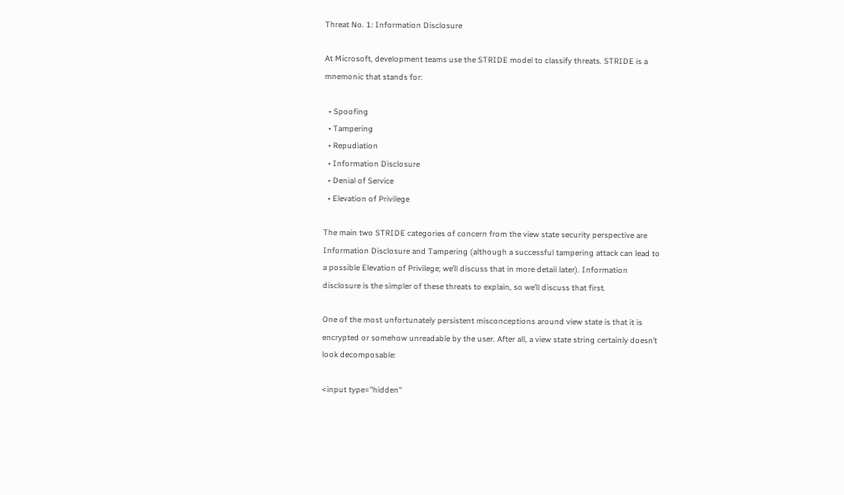Threat No. 1: Information Disclosure

At Microsoft, development teams use the STRIDE model to classify threats. STRIDE is a mnemonic that stands for:

  • Spoofing
  • Tampering
  • Repudiation
  • Information Disclosure
  • Denial of Service
  • Elevation of Privilege

The main two STRIDE categories of concern from the view state security perspective are Information Disclosure and Tampering (although a successful tampering attack can lead to a possible Elevation of Privilege; we’ll discuss that in more detail later). Information disclosure is the simpler of these threats to explain, so we’ll discuss that first.

One of the most unfortunately persistent misconceptions around view state is that it is encrypted or somehow unreadable by the user. After all, a view state string certainly doesn’t look decomposable:

<input type="hidden"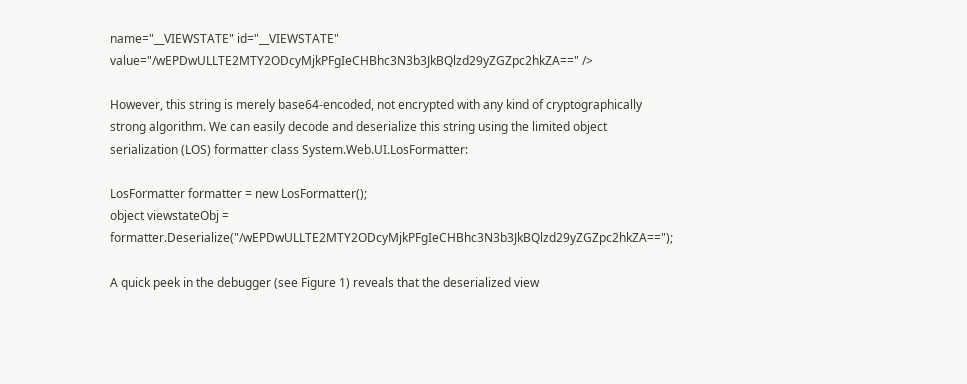name="__VIEWSTATE" id="__VIEWSTATE" value="/wEPDwULLTE2MTY2ODcyMjkPFgIeCHBhc3N3b3JkBQlzd29yZGZpc2hkZA==" />

However, this string is merely base64-encoded, not encrypted with any kind of cryptographically strong algorithm. We can easily decode and deserialize this string using the limited object serialization (LOS) formatter class System.Web.UI.LosFormatter:

LosFormatter formatter = new LosFormatter();
object viewstateObj = formatter.Deserialize("/wEPDwULLTE2MTY2ODcyMjkPFgIeCHBhc3N3b3JkBQlzd29yZGZpc2hkZA==");

A quick peek in the debugger (see Figure 1) reveals that the deserialized view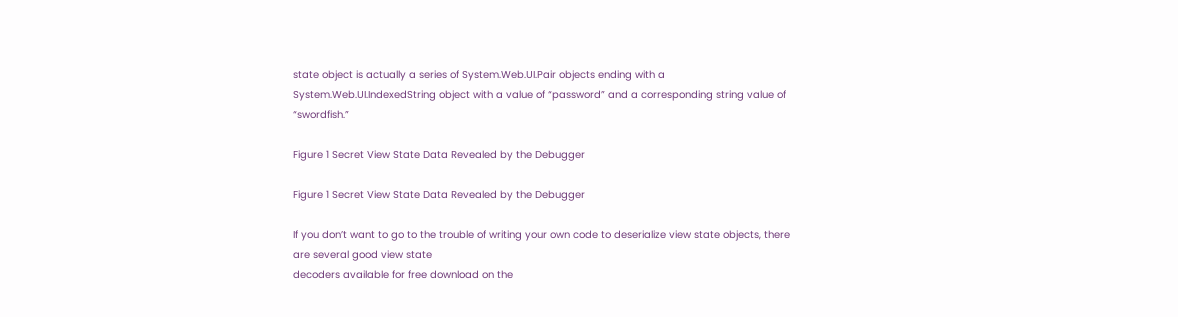state object is actually a series of System.Web.UI.Pair objects ending with a System.Web.UI.IndexedString object with a value of “password” and a corresponding string value of “swordfish.”

Figure 1 Secret View State Data Revealed by the Debugger

Figure 1 Secret View State Data Revealed by the Debugger

If you don’t want to go to the trouble of writing your own code to deserialize view state objects, there are several good view state
decoders available for free download on the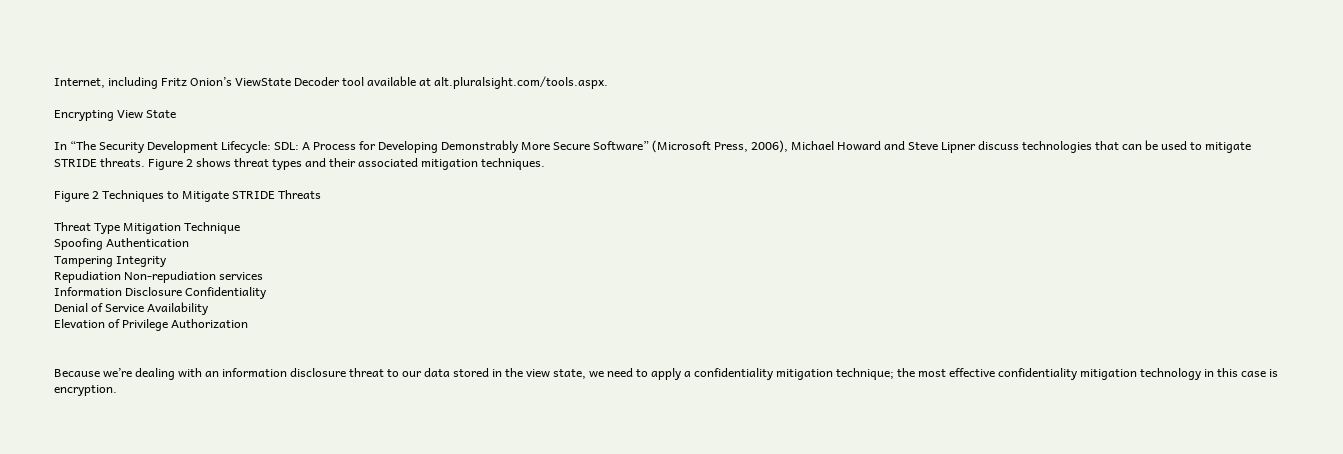Internet, including Fritz Onion’s ViewState Decoder tool available at alt.pluralsight.com/tools.aspx.

Encrypting View State

In “The Security Development Lifecycle: SDL: A Process for Developing Demonstrably More Secure Software” (Microsoft Press, 2006), Michael Howard and Steve Lipner discuss technologies that can be used to mitigate STRIDE threats. Figure 2 shows threat types and their associated mitigation techniques.

Figure 2 Techniques to Mitigate STRIDE Threats

Threat Type Mitigation Technique
Spoofing Authentication
Tampering Integrity
Repudiation Non-repudiation services
Information Disclosure Confidentiality
Denial of Service Availability
Elevation of Privilege Authorization


Because we’re dealing with an information disclosure threat to our data stored in the view state, we need to apply a confidentiality mitigation technique; the most effective confidentiality mitigation technology in this case is encryption.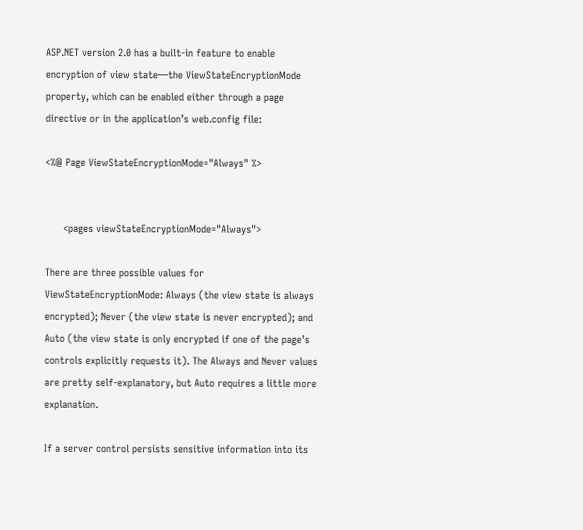ASP.NET version 2.0 has a built-in feature to enable encryption of view state—the ViewStateEncryptionMode property, which can be enabled either through a page directive or in the application’s web.config file:

<%@ Page ViewStateEncryptionMode="Always" %>


      <pages viewStateEncryptionMode="Always">

There are three possible values for ViewStateEncryptionMode: Always (the view state is always encrypted); Never (the view state is never encrypted); and Auto (the view state is only encrypted if one of the page’s controls explicitly requests it). The Always and Never values are pretty self-explanatory, but Auto requires a little more explanation.

If a server control persists sensitive information into its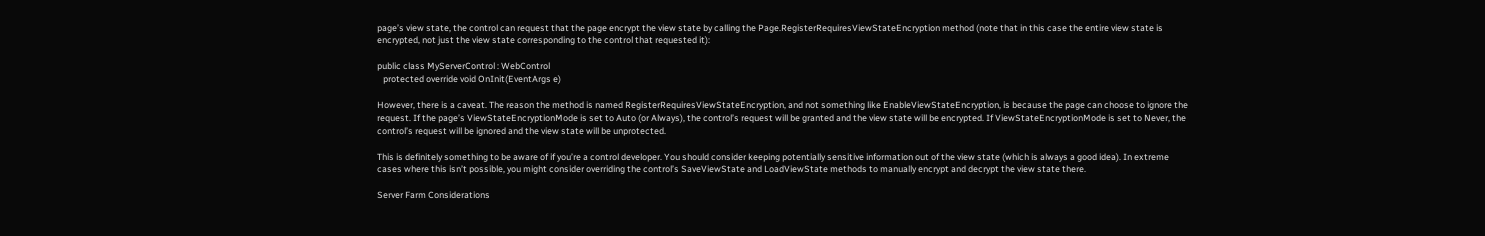page’s view state, the control can request that the page encrypt the view state by calling the Page.RegisterRequiresViewStateEncryption method (note that in this case the entire view state is encrypted, not just the view state corresponding to the control that requested it):

public class MyServerControl : WebControl
   protected override void OnInit(EventArgs e)

However, there is a caveat. The reason the method is named RegisterRequiresViewStateEncryption, and not something like EnableViewStateEncryption, is because the page can choose to ignore the request. If the page’s ViewStateEncryptionMode is set to Auto (or Always), the control’s request will be granted and the view state will be encrypted. If ViewStateEncryptionMode is set to Never, the control’s request will be ignored and the view state will be unprotected.

This is definitely something to be aware of if you’re a control developer. You should consider keeping potentially sensitive information out of the view state (which is always a good idea). In extreme cases where this isn’t possible, you might consider overriding the control’s SaveViewState and LoadViewState methods to manually encrypt and decrypt the view state there.

Server Farm Considerations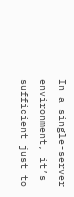In a single-server environment, it’s sufficient just to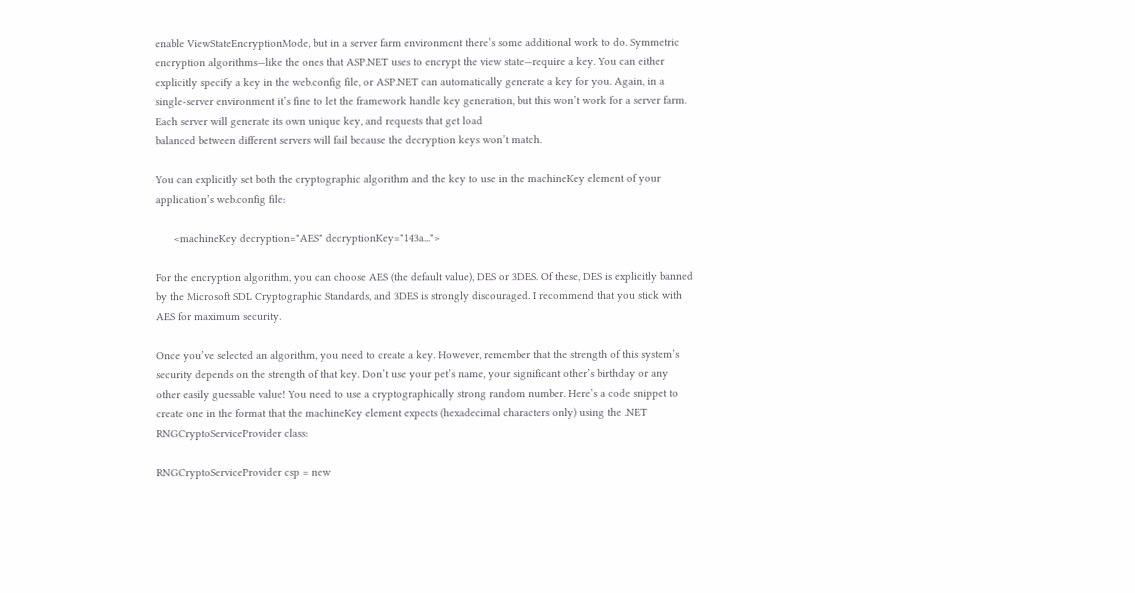enable ViewStateEncryptionMode, but in a server farm environment there’s some additional work to do. Symmetric encryption algorithms—like the ones that ASP.NET uses to encrypt the view state—require a key. You can either explicitly specify a key in the web.config file, or ASP.NET can automatically generate a key for you. Again, in a single-server environment it’s fine to let the framework handle key generation, but this won’t work for a server farm. Each server will generate its own unique key, and requests that get load
balanced between different servers will fail because the decryption keys won’t match.

You can explicitly set both the cryptographic algorithm and the key to use in the machineKey element of your application’s web.config file:

      <machineKey decryption="AES" decryptionKey="143a...">

For the encryption algorithm, you can choose AES (the default value), DES or 3DES. Of these, DES is explicitly banned by the Microsoft SDL Cryptographic Standards, and 3DES is strongly discouraged. I recommend that you stick with AES for maximum security.

Once you’ve selected an algorithm, you need to create a key. However, remember that the strength of this system’s security depends on the strength of that key. Don’t use your pet’s name, your significant other’s birthday or any other easily guessable value! You need to use a cryptographically strong random number. Here’s a code snippet to create one in the format that the machineKey element expects (hexadecimal characters only) using the .NET RNGCryptoServiceProvider class:

RNGCryptoServiceProvider csp = new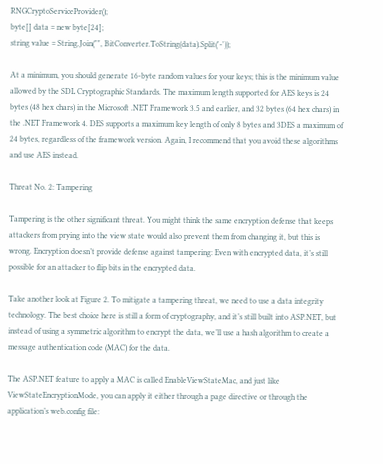RNGCryptoServiceProvider();
byte[] data = new byte[24];
string value = String.Join("", BitConverter.ToString(data).Split('-'));

At a minimum, you should generate 16-byte random values for your keys; this is the minimum value allowed by the SDL Cryptographic Standards. The maximum length supported for AES keys is 24 bytes (48 hex chars) in the Microsoft .NET Framework 3.5 and earlier, and 32 bytes (64 hex chars) in the .NET Framework 4. DES supports a maximum key length of only 8 bytes and 3DES a maximum of 24 bytes, regardless of the framework version. Again, I recommend that you avoid these algorithms and use AES instead.

Threat No. 2: Tampering

Tampering is the other significant threat. You might think the same encryption defense that keeps attackers from prying into the view state would also prevent them from changing it, but this is wrong. Encryption doesn’t provide defense against tampering: Even with encrypted data, it’s still possible for an attacker to flip bits in the encrypted data.

Take another look at Figure 2. To mitigate a tampering threat, we need to use a data integrity technology. The best choice here is still a form of cryptography, and it’s still built into ASP.NET, but instead of using a symmetric algorithm to encrypt the data, we’ll use a hash algorithm to create a message authentication code (MAC) for the data.

The ASP.NET feature to apply a MAC is called EnableViewStateMac, and just like ViewStateEncryptionMode, you can apply it either through a page directive or through the application’s web.config file: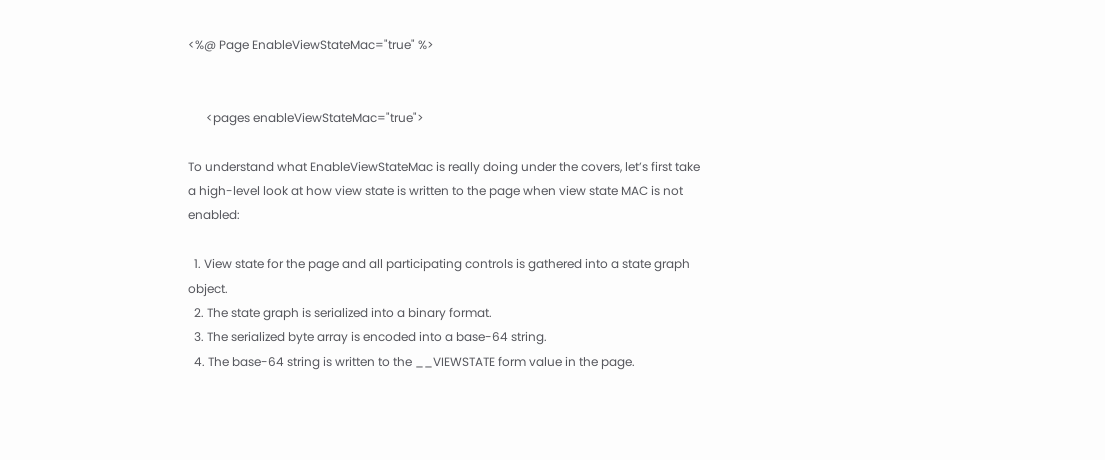<%@ Page EnableViewStateMac="true" %>


      <pages enableViewStateMac="true">

To understand what EnableViewStateMac is really doing under the covers, let’s first take a high-level look at how view state is written to the page when view state MAC is not enabled:

  1. View state for the page and all participating controls is gathered into a state graph object.
  2. The state graph is serialized into a binary format.
  3. The serialized byte array is encoded into a base-64 string.
  4. The base-64 string is written to the __VIEWSTATE form value in the page.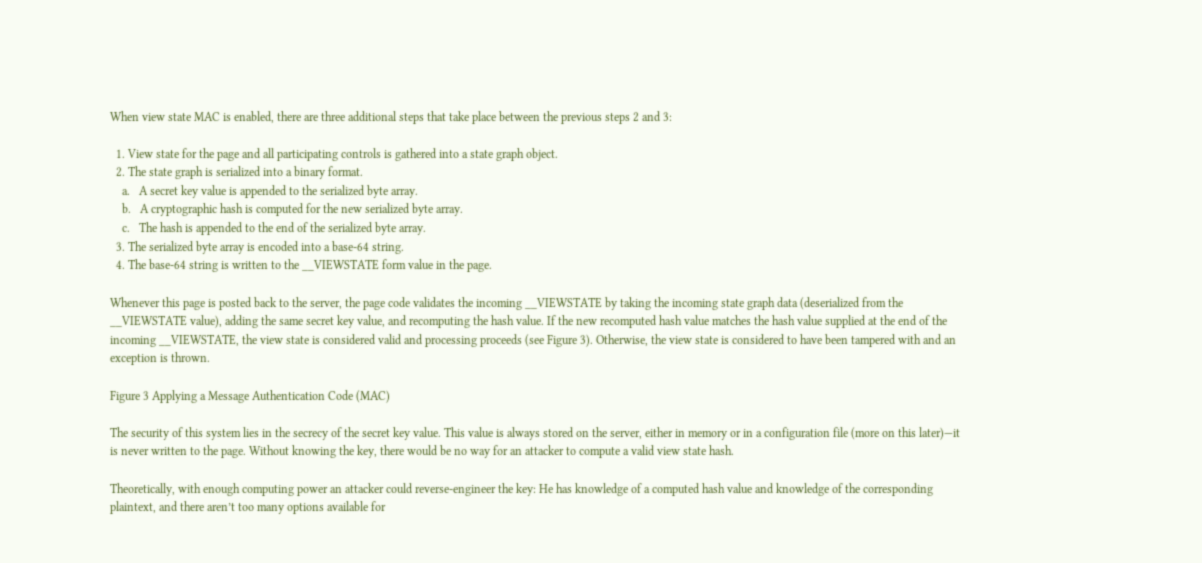When view state MAC is enabled, there are three additional steps that take place between the previous steps 2 and 3:

  1. View state for the page and all participating controls is gathered into a state graph object.
  2. The state graph is serialized into a binary format.
    a.   A secret key value is appended to the serialized byte array.
    b.   A cryptographic hash is computed for the new serialized byte array.
    c.   The hash is appended to the end of the serialized byte array.
  3. The serialized byte array is encoded into a base-64 string.
  4. The base-64 string is written to the __VIEWSTATE form value in the page.

Whenever this page is posted back to the server, the page code validates the incoming __VIEWSTATE by taking the incoming state graph data (deserialized from the __VIEWSTATE value), adding the same secret key value, and recomputing the hash value. If the new recomputed hash value matches the hash value supplied at the end of the incoming __VIEWSTATE, the view state is considered valid and processing proceeds (see Figure 3). Otherwise, the view state is considered to have been tampered with and an exception is thrown.

Figure 3 Applying a Message Authentication Code (MAC)

The security of this system lies in the secrecy of the secret key value. This value is always stored on the server, either in memory or in a configuration file (more on this later)—it is never written to the page. Without knowing the key, there would be no way for an attacker to compute a valid view state hash.

Theoretically, with enough computing power an attacker could reverse-engineer the key: He has knowledge of a computed hash value and knowledge of the corresponding plaintext, and there aren’t too many options available for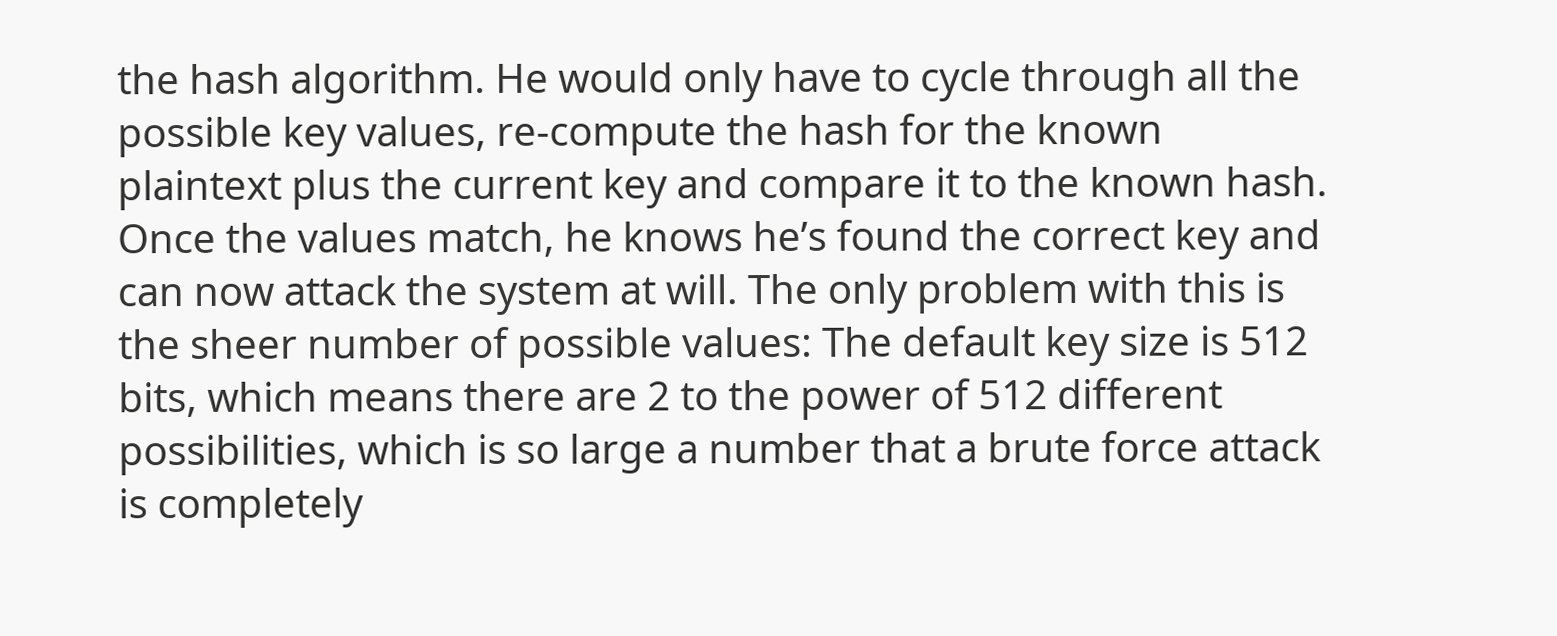the hash algorithm. He would only have to cycle through all the possible key values, re-compute the hash for the known plaintext plus the current key and compare it to the known hash. Once the values match, he knows he’s found the correct key and can now attack the system at will. The only problem with this is the sheer number of possible values: The default key size is 512 bits, which means there are 2 to the power of 512 different possibilities, which is so large a number that a brute force attack is completely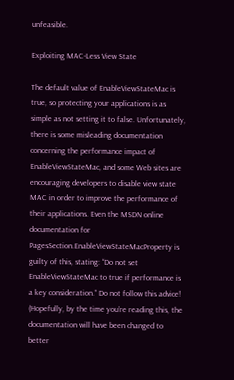unfeasible.

Exploiting MAC-Less View State

The default value of EnableViewStateMac is true, so protecting your applications is as simple as not setting it to false. Unfortunately, there is some misleading documentation concerning the performance impact of EnableViewStateMac, and some Web sites are encouraging developers to disable view state MAC in order to improve the performance of their applications. Even the MSDN online documentation for PagesSection.EnableViewStateMacProperty is guilty of this, stating: “Do not set EnableViewStateMac to true if performance is a key consideration.” Do not follow this advice! (Hopefully, by the time you’re reading this, the documentation will have been changed to better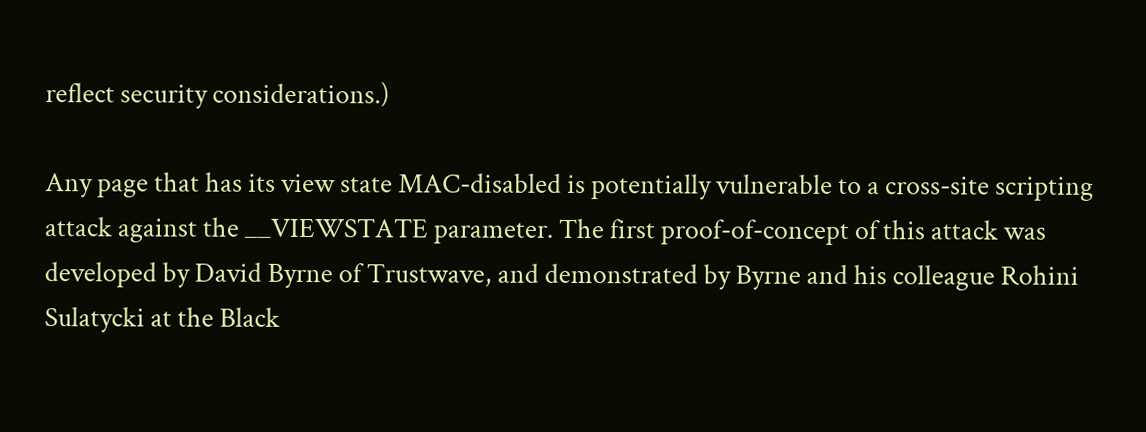reflect security considerations.)

Any page that has its view state MAC-disabled is potentially vulnerable to a cross-site scripting attack against the __VIEWSTATE parameter. The first proof-of-concept of this attack was developed by David Byrne of Trustwave, and demonstrated by Byrne and his colleague Rohini Sulatycki at the Black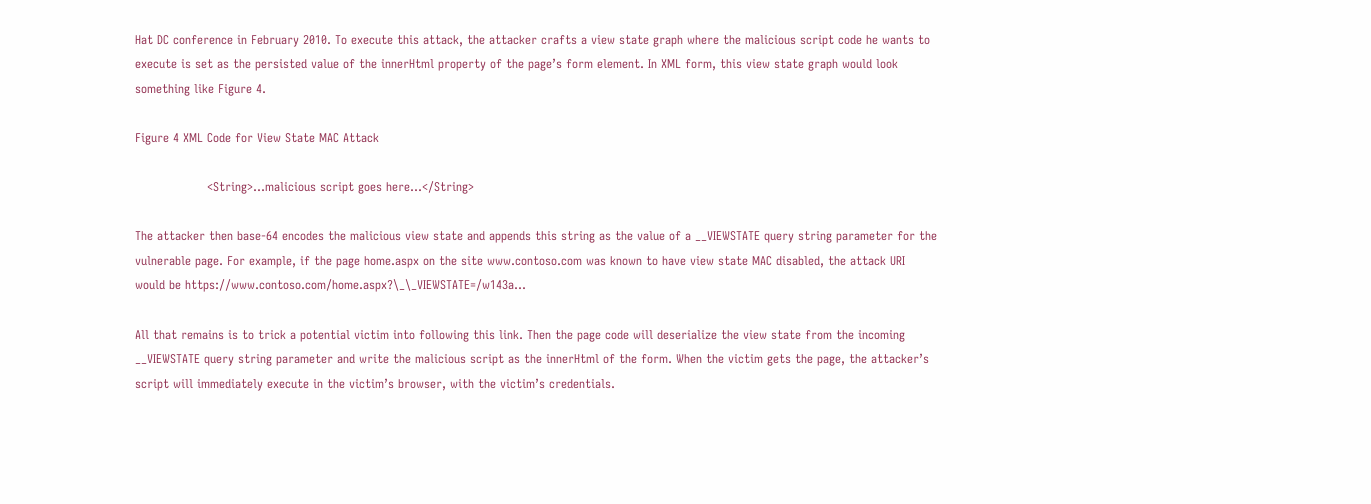Hat DC conference in February 2010. To execute this attack, the attacker crafts a view state graph where the malicious script code he wants to execute is set as the persisted value of the innerHtml property of the page’s form element. In XML form, this view state graph would look something like Figure 4.

Figure 4 XML Code for View State MAC Attack

                  <String>...malicious script goes here...</String>

The attacker then base-64 encodes the malicious view state and appends this string as the value of a __VIEWSTATE query string parameter for the vulnerable page. For example, if the page home.aspx on the site www.contoso.com was known to have view state MAC disabled, the attack URI would be https://www.contoso.com/home.aspx?\_\_VIEWSTATE=/w143a...

All that remains is to trick a potential victim into following this link. Then the page code will deserialize the view state from the incoming __VIEWSTATE query string parameter and write the malicious script as the innerHtml of the form. When the victim gets the page, the attacker’s script will immediately execute in the victim’s browser, with the victim’s credentials.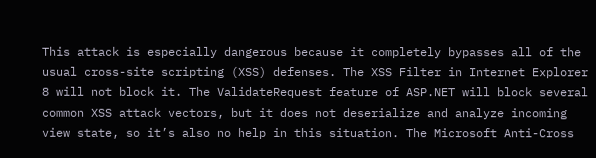This attack is especially dangerous because it completely bypasses all of the usual cross-site scripting (XSS) defenses. The XSS Filter in Internet Explorer 8 will not block it. The ValidateRequest feature of ASP.NET will block several common XSS attack vectors, but it does not deserialize and analyze incoming view state, so it’s also no help in this situation. The Microsoft Anti-Cross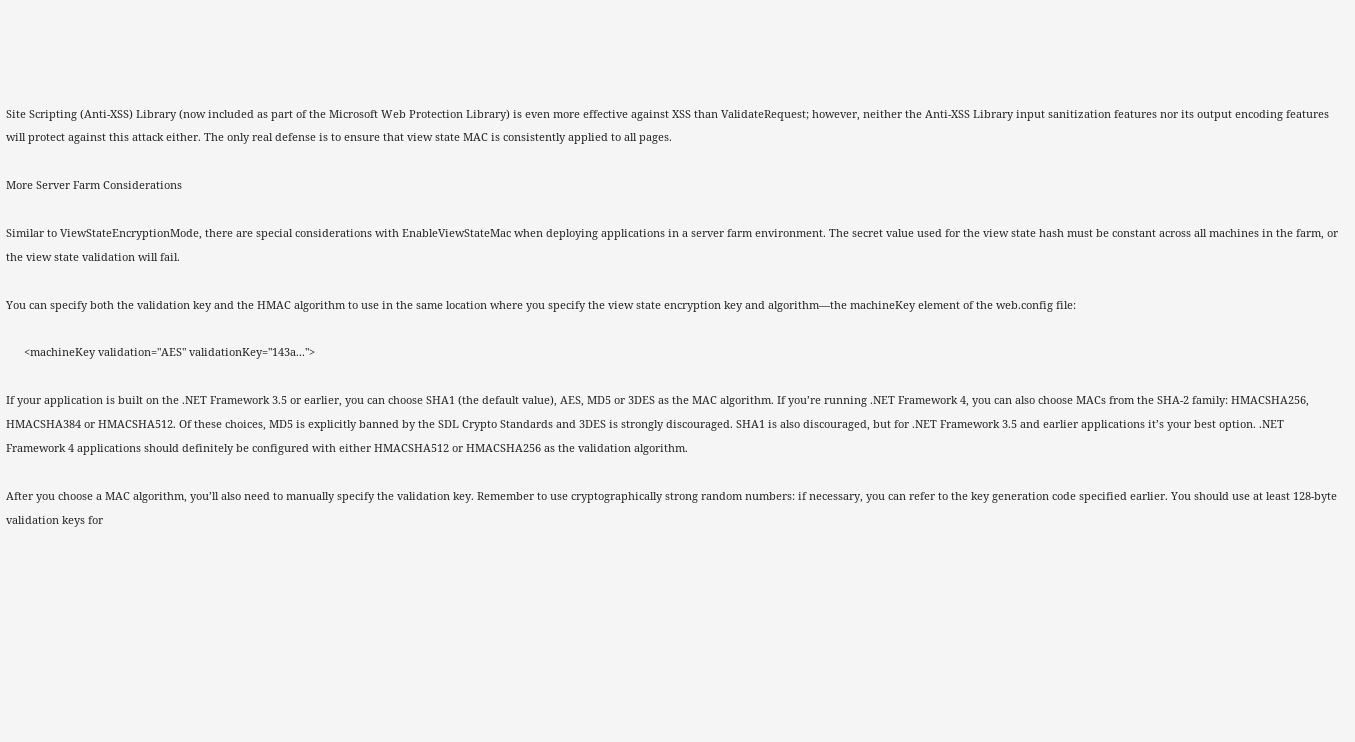Site Scripting (Anti-XSS) Library (now included as part of the Microsoft Web Protection Library) is even more effective against XSS than ValidateRequest; however, neither the Anti-XSS Library input sanitization features nor its output encoding features will protect against this attack either. The only real defense is to ensure that view state MAC is consistently applied to all pages.

More Server Farm Considerations

Similar to ViewStateEncryptionMode, there are special considerations with EnableViewStateMac when deploying applications in a server farm environment. The secret value used for the view state hash must be constant across all machines in the farm, or the view state validation will fail.

You can specify both the validation key and the HMAC algorithm to use in the same location where you specify the view state encryption key and algorithm—the machineKey element of the web.config file:

      <machineKey validation="AES" validationKey="143a...">

If your application is built on the .NET Framework 3.5 or earlier, you can choose SHA1 (the default value), AES, MD5 or 3DES as the MAC algorithm. If you’re running .NET Framework 4, you can also choose MACs from the SHA-2 family: HMACSHA256, HMACSHA384 or HMACSHA512. Of these choices, MD5 is explicitly banned by the SDL Crypto Standards and 3DES is strongly discouraged. SHA1 is also discouraged, but for .NET Framework 3.5 and earlier applications it’s your best option. .NET Framework 4 applications should definitely be configured with either HMACSHA512 or HMACSHA256 as the validation algorithm.

After you choose a MAC algorithm, you’ll also need to manually specify the validation key. Remember to use cryptographically strong random numbers: if necessary, you can refer to the key generation code specified earlier. You should use at least 128-byte validation keys for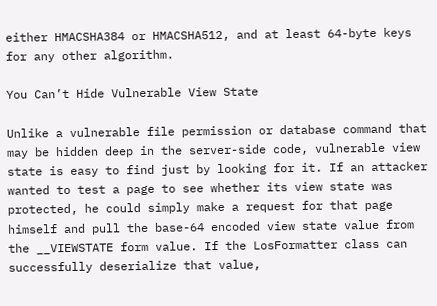either HMACSHA384 or HMACSHA512, and at least 64-byte keys for any other algorithm.

You Can’t Hide Vulnerable View State

Unlike a vulnerable file permission or database command that may be hidden deep in the server-side code, vulnerable view state is easy to find just by looking for it. If an attacker wanted to test a page to see whether its view state was protected, he could simply make a request for that page himself and pull the base-64 encoded view state value from the __VIEWSTATE form value. If the LosFormatter class can successfully deserialize that value,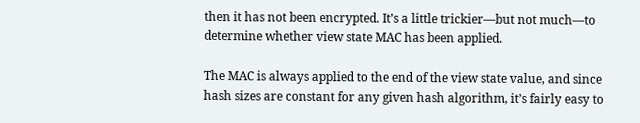then it has not been encrypted. It’s a little trickier—but not much—to determine whether view state MAC has been applied.

The MAC is always applied to the end of the view state value, and since hash sizes are constant for any given hash algorithm, it’s fairly easy to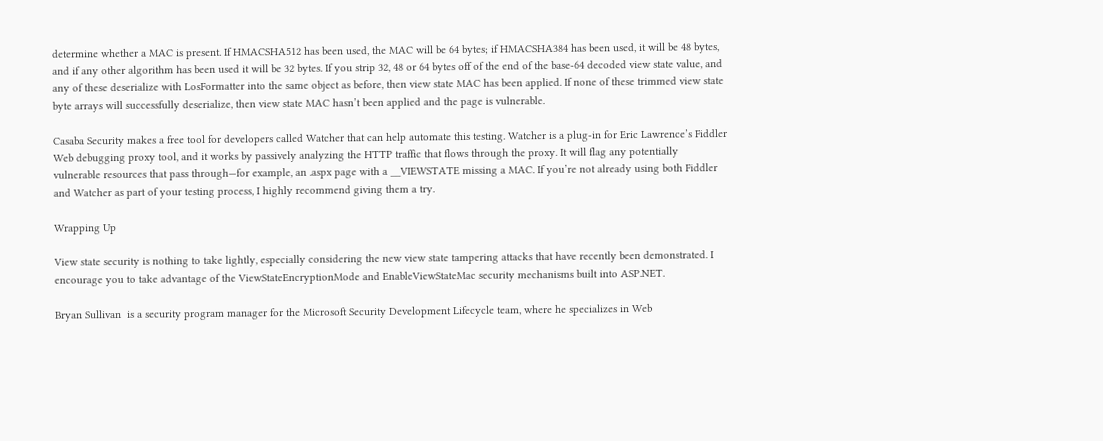determine whether a MAC is present. If HMACSHA512 has been used, the MAC will be 64 bytes; if HMACSHA384 has been used, it will be 48 bytes, and if any other algorithm has been used it will be 32 bytes. If you strip 32, 48 or 64 bytes off of the end of the base-64 decoded view state value, and any of these deserialize with LosFormatter into the same object as before, then view state MAC has been applied. If none of these trimmed view state byte arrays will successfully deserialize, then view state MAC hasn’t been applied and the page is vulnerable.

Casaba Security makes a free tool for developers called Watcher that can help automate this testing. Watcher is a plug-in for Eric Lawrence’s Fiddler Web debugging proxy tool, and it works by passively analyzing the HTTP traffic that flows through the proxy. It will flag any potentially vulnerable resources that pass through—for example, an .aspx page with a __VIEWSTATE missing a MAC. If you’re not already using both Fiddler and Watcher as part of your testing process, I highly recommend giving them a try.

Wrapping Up

View state security is nothing to take lightly, especially considering the new view state tampering attacks that have recently been demonstrated. I encourage you to take advantage of the ViewStateEncryptionMode and EnableViewStateMac security mechanisms built into ASP.NET.

Bryan Sullivan  is a security program manager for the Microsoft Security Development Lifecycle team, where he specializes in Web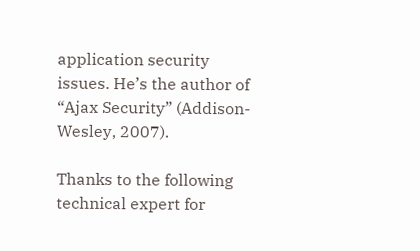application security issues. He’s the author of “Ajax Security” (Addison-Wesley, 2007).

Thanks to the following technical expert for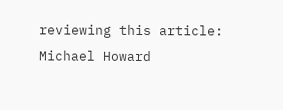reviewing this article:  Michael Howard